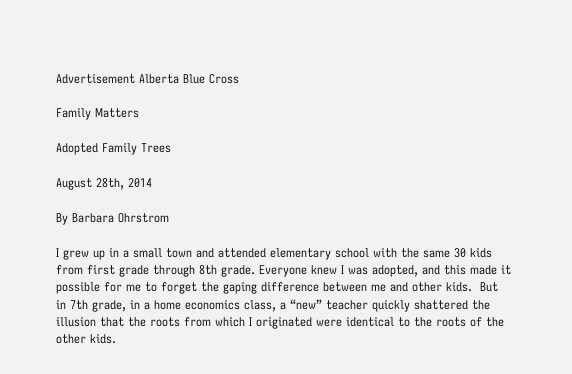Advertisement Alberta Blue Cross

Family Matters

Adopted Family Trees

August 28th, 2014

By Barbara Ohrstrom

I grew up in a small town and attended elementary school with the same 30 kids from first grade through 8th grade. Everyone knew I was adopted, and this made it possible for me to forget the gaping difference between me and other kids.  But in 7th grade, in a home economics class, a “new” teacher quickly shattered the illusion that the roots from which I originated were identical to the roots of the other kids.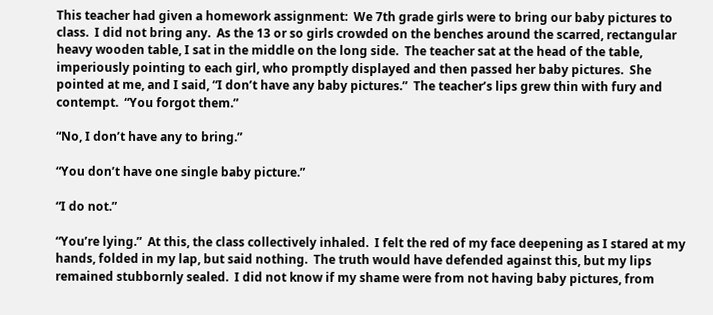This teacher had given a homework assignment:  We 7th grade girls were to bring our baby pictures to class.  I did not bring any.  As the 13 or so girls crowded on the benches around the scarred, rectangular heavy wooden table, I sat in the middle on the long side.  The teacher sat at the head of the table, imperiously pointing to each girl, who promptly displayed and then passed her baby pictures.  She pointed at me, and I said, “I don’t have any baby pictures.”  The teacher’s lips grew thin with fury and contempt.  “You forgot them.”

“No, I don’t have any to bring.”

“You don’t have one single baby picture.”

“I do not.”

“You’re lying.”  At this, the class collectively inhaled.  I felt the red of my face deepening as I stared at my hands, folded in my lap, but said nothing.  The truth would have defended against this, but my lips remained stubbornly sealed.  I did not know if my shame were from not having baby pictures, from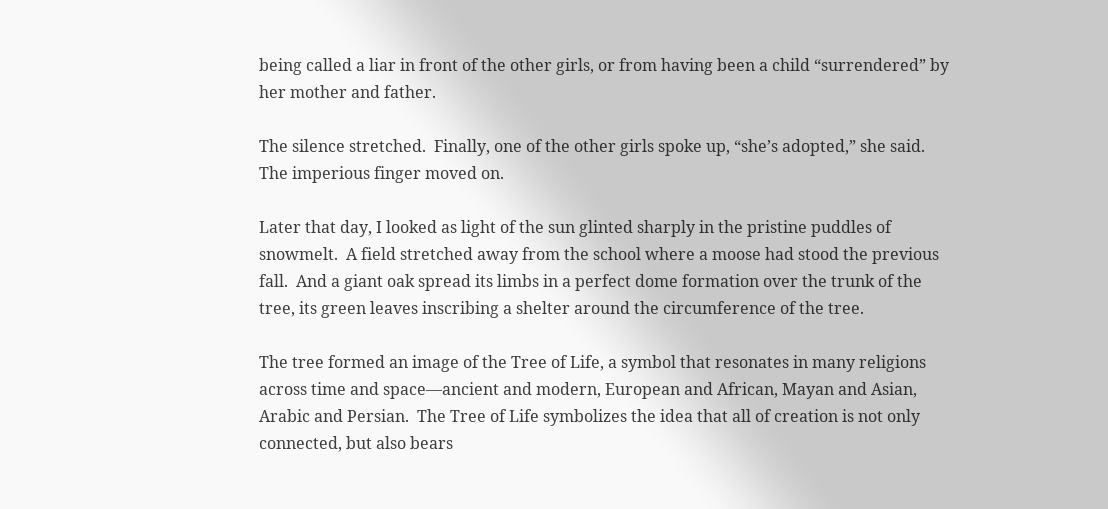being called a liar in front of the other girls, or from having been a child “surrendered” by her mother and father.

The silence stretched.  Finally, one of the other girls spoke up, “she’s adopted,” she said.  The imperious finger moved on.

Later that day, I looked as light of the sun glinted sharply in the pristine puddles of snowmelt.  A field stretched away from the school where a moose had stood the previous fall.  And a giant oak spread its limbs in a perfect dome formation over the trunk of the tree, its green leaves inscribing a shelter around the circumference of the tree.

The tree formed an image of the Tree of Life, a symbol that resonates in many religions across time and space—ancient and modern, European and African, Mayan and Asian, Arabic and Persian.  The Tree of Life symbolizes the idea that all of creation is not only connected, but also bears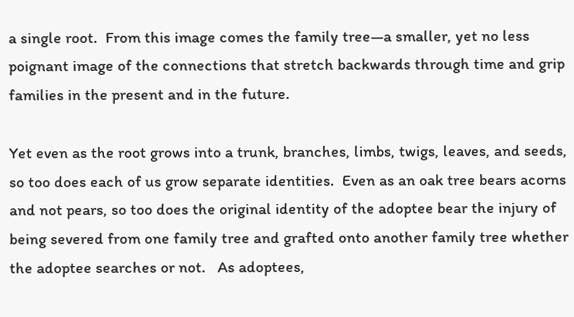a single root.  From this image comes the family tree—a smaller, yet no less poignant image of the connections that stretch backwards through time and grip families in the present and in the future.

Yet even as the root grows into a trunk, branches, limbs, twigs, leaves, and seeds, so too does each of us grow separate identities.  Even as an oak tree bears acorns and not pears, so too does the original identity of the adoptee bear the injury of being severed from one family tree and grafted onto another family tree whether the adoptee searches or not.   As adoptees,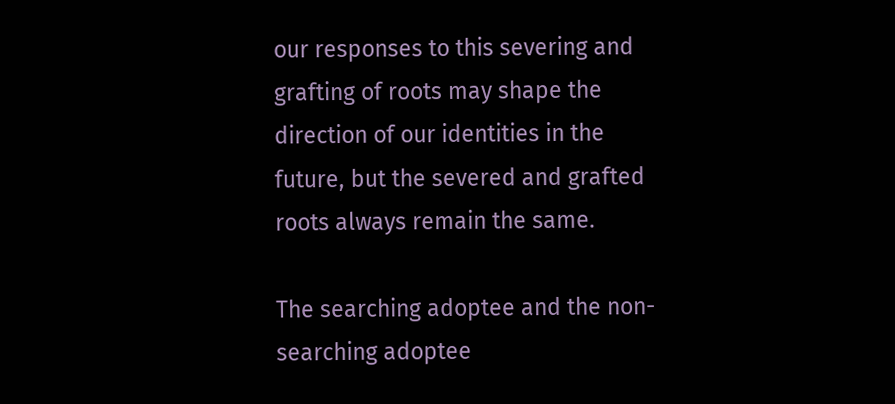our responses to this severing and grafting of roots may shape the direction of our identities in the future, but the severed and grafted roots always remain the same.

The searching adoptee and the non-searching adoptee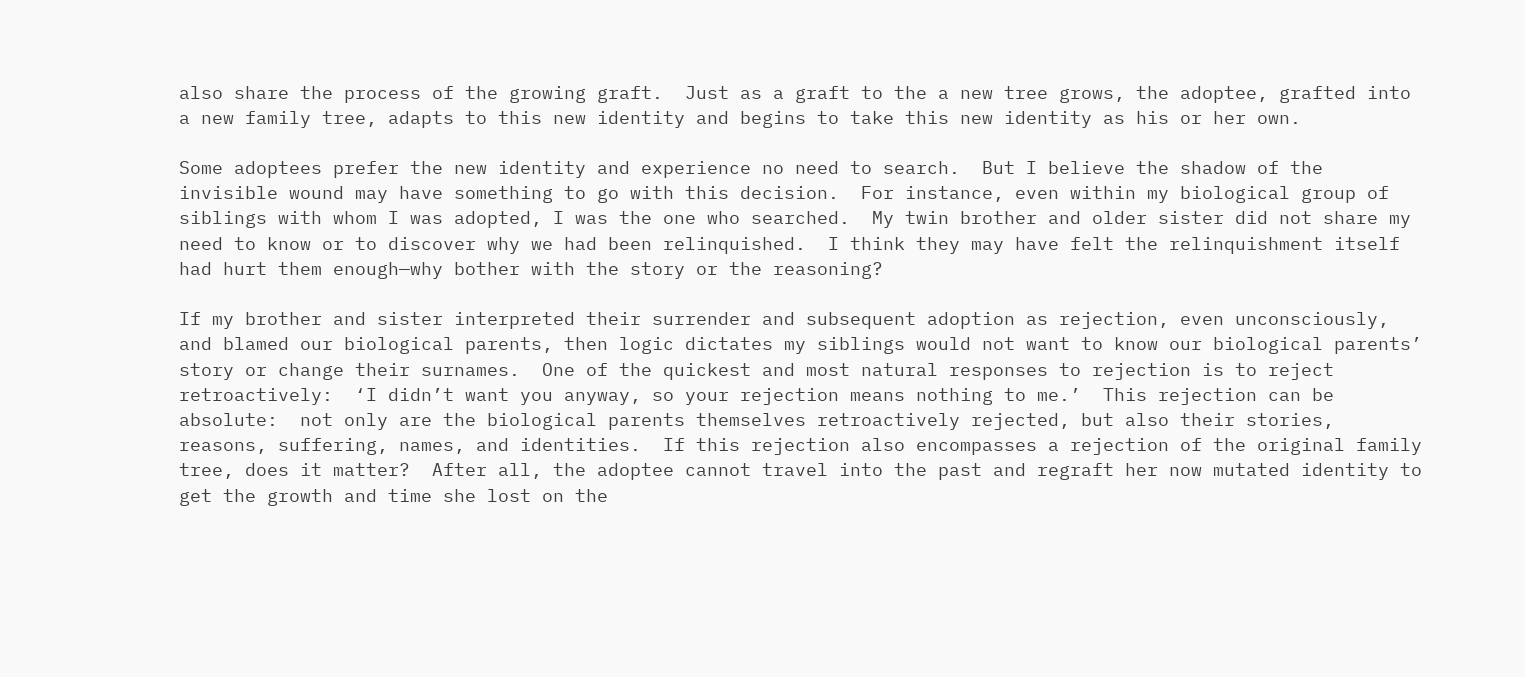also share the process of the growing graft.  Just as a graft to the a new tree grows, the adoptee, grafted into a new family tree, adapts to this new identity and begins to take this new identity as his or her own.

Some adoptees prefer the new identity and experience no need to search.  But I believe the shadow of the invisible wound may have something to go with this decision.  For instance, even within my biological group of siblings with whom I was adopted, I was the one who searched.  My twin brother and older sister did not share my need to know or to discover why we had been relinquished.  I think they may have felt the relinquishment itself had hurt them enough—why bother with the story or the reasoning?

If my brother and sister interpreted their surrender and subsequent adoption as rejection, even unconsciously, and blamed our biological parents, then logic dictates my siblings would not want to know our biological parents’ story or change their surnames.  One of the quickest and most natural responses to rejection is to reject retroactively:  ‘I didn’t want you anyway, so your rejection means nothing to me.’  This rejection can be absolute:  not only are the biological parents themselves retroactively rejected, but also their stories, reasons, suffering, names, and identities.  If this rejection also encompasses a rejection of the original family tree, does it matter?  After all, the adoptee cannot travel into the past and regraft her now mutated identity to get the growth and time she lost on the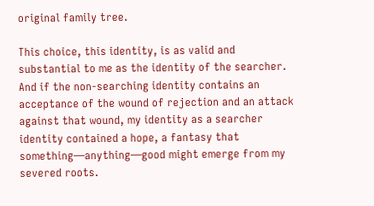original family tree.

This choice, this identity, is as valid and substantial to me as the identity of the searcher.  And if the non-searching identity contains an acceptance of the wound of rejection and an attack against that wound, my identity as a searcher identity contained a hope, a fantasy that something—anything—good might emerge from my severed roots.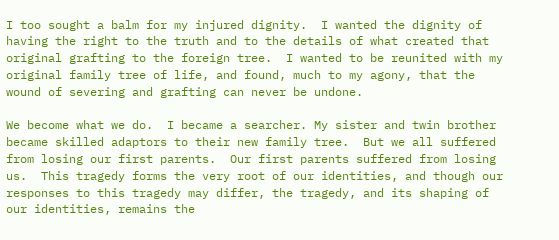I too sought a balm for my injured dignity.  I wanted the dignity of having the right to the truth and to the details of what created that original grafting to the foreign tree.  I wanted to be reunited with my original family tree of life, and found, much to my agony, that the wound of severing and grafting can never be undone.

We become what we do.  I became a searcher. My sister and twin brother became skilled adaptors to their new family tree.  But we all suffered from losing our first parents.  Our first parents suffered from losing us.  This tragedy forms the very root of our identities, and though our responses to this tragedy may differ, the tragedy, and its shaping of our identities, remains the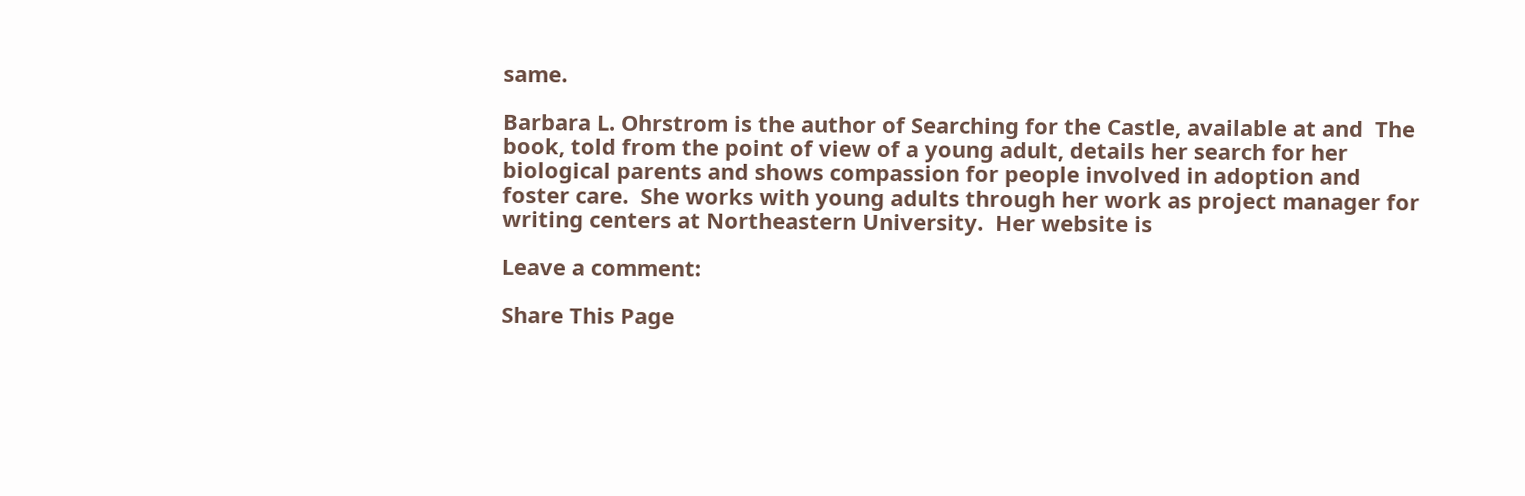same.

Barbara L. Ohrstrom is the author of Searching for the Castle, available at and  The book, told from the point of view of a young adult, details her search for her biological parents and shows compassion for people involved in adoption and foster care.  She works with young adults through her work as project manager for writing centers at Northeastern University.  Her website is

Leave a comment:

Share This Page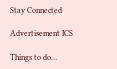Stay Connected

Advertisement ICS

Things to do…